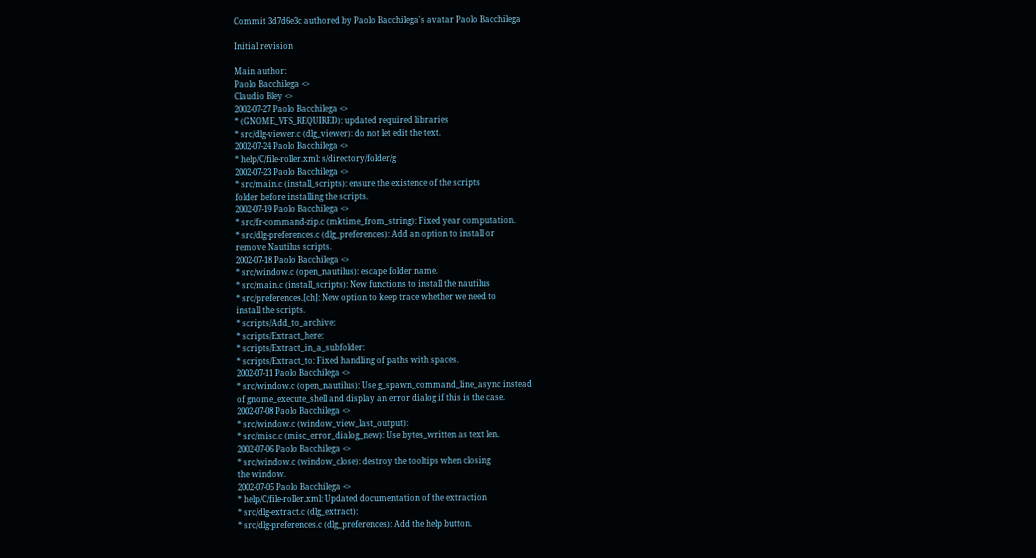Commit 3d7d6e3c authored by Paolo Bacchilega's avatar Paolo Bacchilega

Initial revision

Main author:
Paolo Bacchilega <>
Claudio Bley <>
2002-07-27 Paolo Bacchilega <>
* (GNOME_VFS_REQUIRED): updated required libraries
* src/dlg-viewer.c (dlg_viewer): do not let edit the text.
2002-07-24 Paolo Bacchilega <>
* help/C/file-roller.xml: s/directory/folder/g
2002-07-23 Paolo Bacchilega <>
* src/main.c (install_scripts): ensure the existence of the scripts
folder before installing the scripts.
2002-07-19 Paolo Bacchilega <>
* src/fr-command-zip.c (mktime_from_string): Fixed year computation.
* src/dlg-preferences.c (dlg_preferences): Add an option to install or
remove Nautilus scripts.
2002-07-18 Paolo Bacchilega <>
* src/window.c (open_nautilus): escape folder name.
* src/main.c (install_scripts): New functions to install the nautilus
* src/preferences.[ch]: New option to keep trace whether we need to
install the scripts.
* scripts/Add_to_archive:
* scripts/Extract_here:
* scripts/Extract_in_a_subfolder:
* scripts/Extract_to: Fixed handling of paths with spaces.
2002-07-11 Paolo Bacchilega <>
* src/window.c (open_nautilus): Use g_spawn_command_line_async instead
of gnome_execute_shell and display an error dialog if this is the case.
2002-07-08 Paolo Bacchilega <>
* src/window.c (window_view_last_output):
* src/misc.c (misc_error_dialog_new): Use bytes_written as text len.
2002-07-06 Paolo Bacchilega <>
* src/window.c (window_close): destroy the tooltips when closing
the window.
2002-07-05 Paolo Bacchilega <>
* help/C/file-roller.xml: Updated documentation of the extraction
* src/dlg-extract.c (dlg_extract):
* src/dlg-preferences.c (dlg_preferences): Add the help button.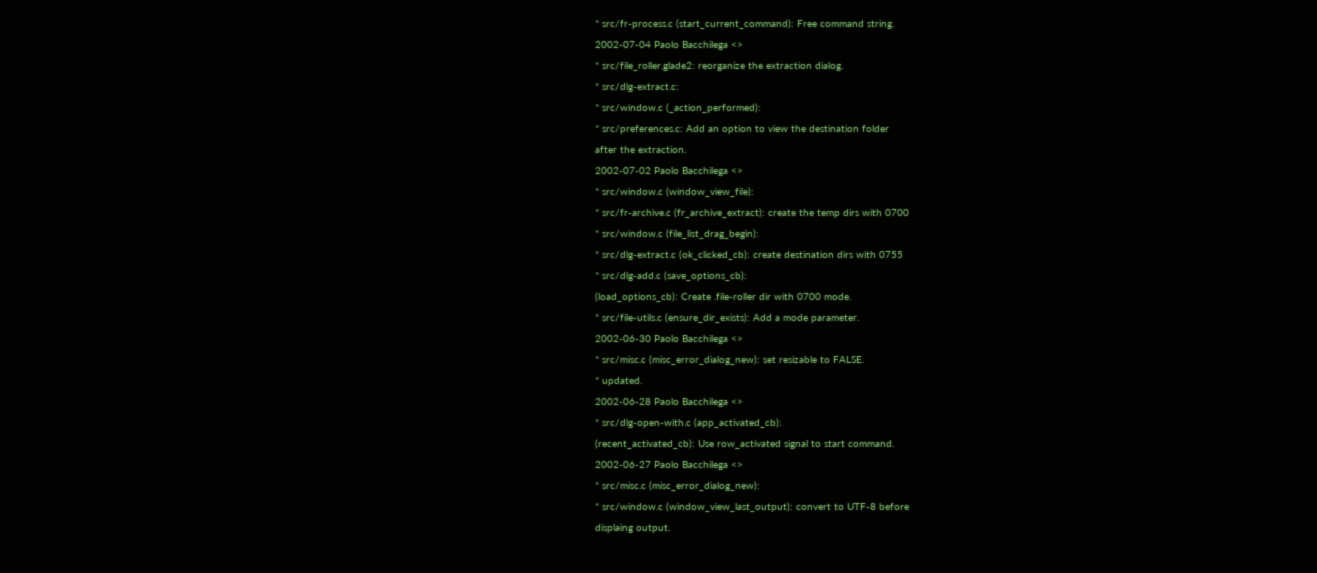* src/fr-process.c (start_current_command): Free command string.
2002-07-04 Paolo Bacchilega <>
* src/file_roller.glade2: reorganize the extraction dialog.
* src/dlg-extract.c:
* src/window.c (_action_performed):
* src/preferences.c: Add an option to view the destination folder
after the extraction.
2002-07-02 Paolo Bacchilega <>
* src/window.c (window_view_file):
* src/fr-archive.c (fr_archive_extract): create the temp dirs with 0700
* src/window.c (file_list_drag_begin):
* src/dlg-extract.c (ok_clicked_cb): create destination dirs with 0755
* src/dlg-add.c (save_options_cb):
(load_options_cb): Create .file-roller dir with 0700 mode.
* src/file-utils.c (ensure_dir_exists): Add a mode parameter.
2002-06-30 Paolo Bacchilega <>
* src/misc.c (misc_error_dialog_new): set resizable to FALSE.
* updated.
2002-06-28 Paolo Bacchilega <>
* src/dlg-open-with.c (app_activated_cb):
(recent_activated_cb): Use row_activated signal to start command.
2002-06-27 Paolo Bacchilega <>
* src/misc.c (misc_error_dialog_new):
* src/window.c (window_view_last_output): convert to UTF-8 before
displaing output.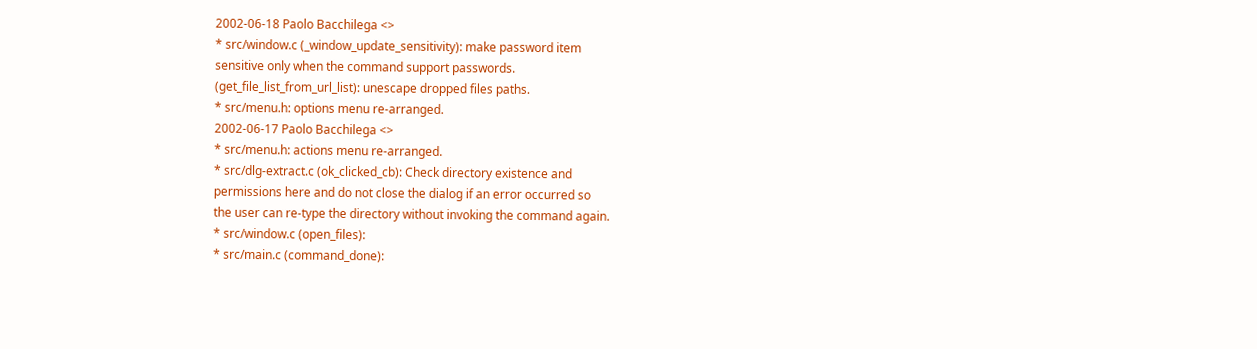2002-06-18 Paolo Bacchilega <>
* src/window.c (_window_update_sensitivity): make password item
sensitive only when the command support passwords.
(get_file_list_from_url_list): unescape dropped files paths.
* src/menu.h: options menu re-arranged.
2002-06-17 Paolo Bacchilega <>
* src/menu.h: actions menu re-arranged.
* src/dlg-extract.c (ok_clicked_cb): Check directory existence and
permissions here and do not close the dialog if an error occurred so
the user can re-type the directory without invoking the command again.
* src/window.c (open_files):
* src/main.c (command_done):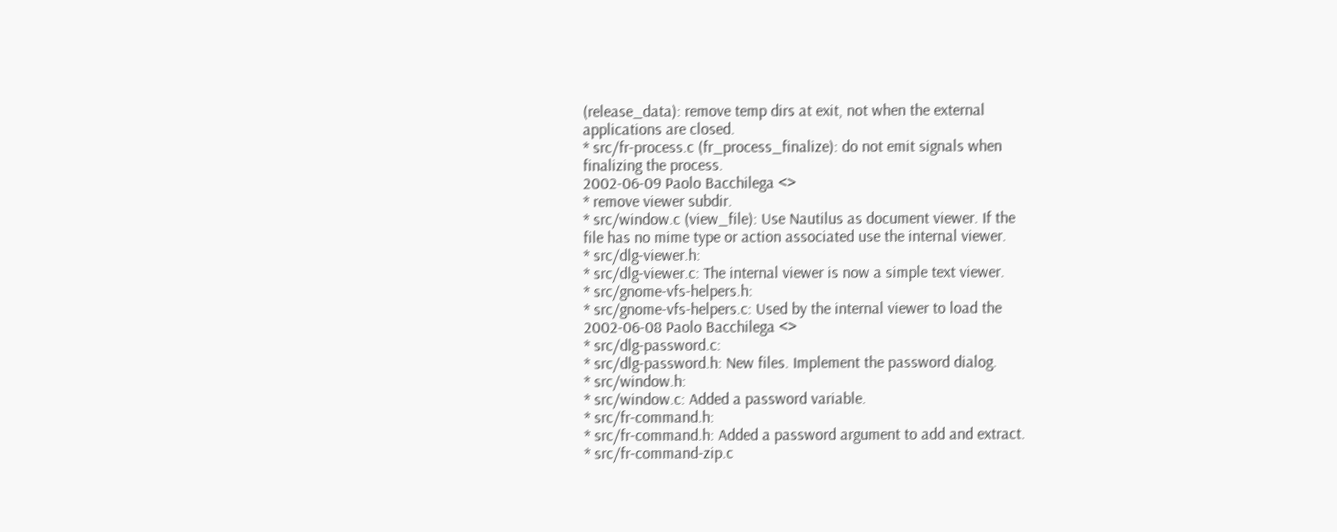(release_data): remove temp dirs at exit, not when the external
applications are closed.
* src/fr-process.c (fr_process_finalize): do not emit signals when
finalizing the process.
2002-06-09 Paolo Bacchilega <>
* remove viewer subdir.
* src/window.c (view_file): Use Nautilus as document viewer. If the
file has no mime type or action associated use the internal viewer.
* src/dlg-viewer.h:
* src/dlg-viewer.c: The internal viewer is now a simple text viewer.
* src/gnome-vfs-helpers.h:
* src/gnome-vfs-helpers.c: Used by the internal viewer to load the
2002-06-08 Paolo Bacchilega <>
* src/dlg-password.c:
* src/dlg-password.h: New files. Implement the password dialog.
* src/window.h:
* src/window.c: Added a password variable.
* src/fr-command.h:
* src/fr-command.h: Added a password argument to add and extract.
* src/fr-command-zip.c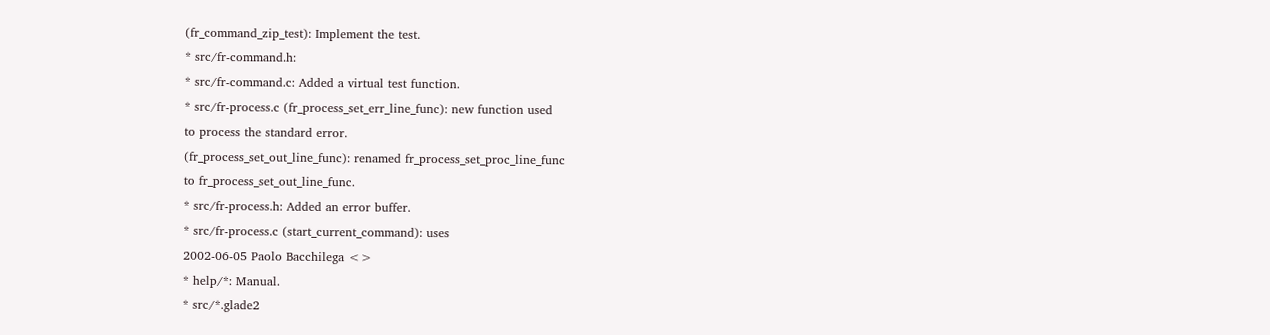(fr_command_zip_test): Implement the test.
* src/fr-command.h:
* src/fr-command.c: Added a virtual test function.
* src/fr-process.c (fr_process_set_err_line_func): new function used
to process the standard error.
(fr_process_set_out_line_func): renamed fr_process_set_proc_line_func
to fr_process_set_out_line_func.
* src/fr-process.h: Added an error buffer.
* src/fr-process.c (start_current_command): uses
2002-06-05 Paolo Bacchilega <>
* help/*: Manual.
* src/*.glade2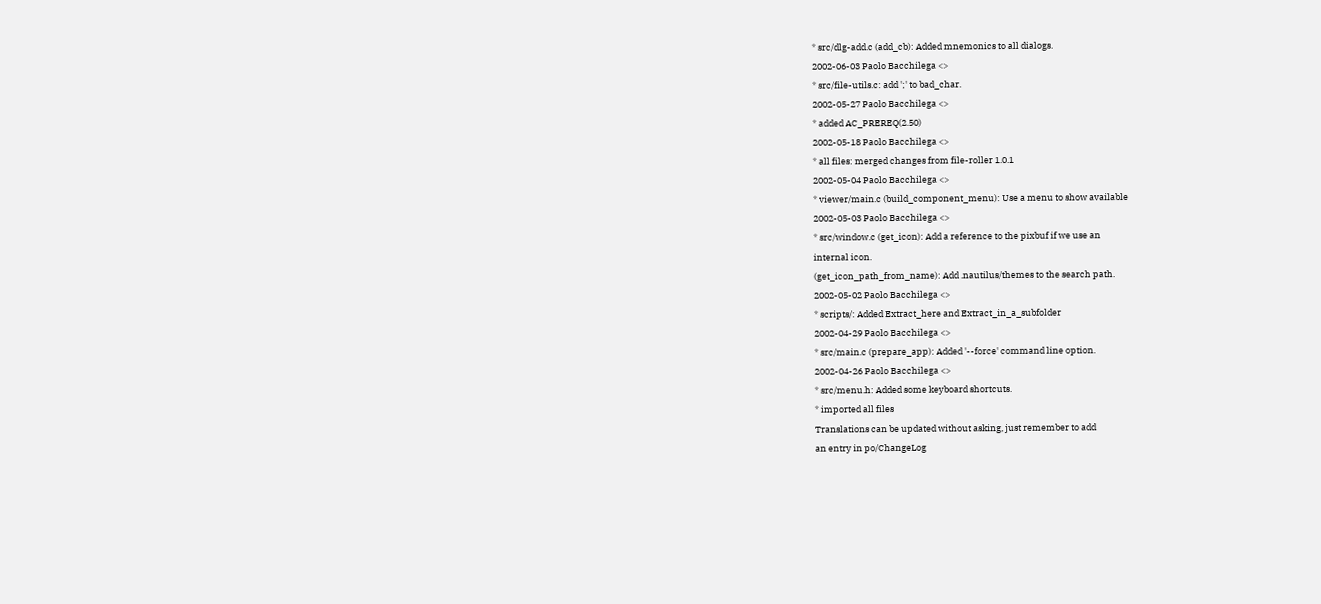* src/dlg-add.c (add_cb): Added mnemonics to all dialogs.
2002-06-03 Paolo Bacchilega <>
* src/file-utils.c: add ';' to bad_char.
2002-05-27 Paolo Bacchilega <>
* added AC_PREREQ(2.50)
2002-05-18 Paolo Bacchilega <>
* all files: merged changes from file-roller 1.0.1
2002-05-04 Paolo Bacchilega <>
* viewer/main.c (build_component_menu): Use a menu to show available
2002-05-03 Paolo Bacchilega <>
* src/window.c (get_icon): Add a reference to the pixbuf if we use an
internal icon.
(get_icon_path_from_name): Add .nautilus/themes to the search path.
2002-05-02 Paolo Bacchilega <>
* scripts/: Added Extract_here and Extract_in_a_subfolder
2002-04-29 Paolo Bacchilega <>
* src/main.c (prepare_app): Added '--force' command line option.
2002-04-26 Paolo Bacchilega <>
* src/menu.h: Added some keyboard shortcuts.
* imported all files
Translations can be updated without asking, just remember to add
an entry in po/ChangeLog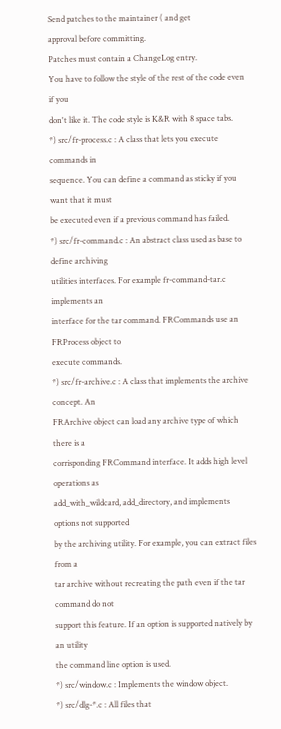Send patches to the maintainer ( and get
approval before committing.
Patches must contain a ChangeLog entry.
You have to follow the style of the rest of the code even if you
don't like it. The code style is K&R with 8 space tabs.
*) src/fr-process.c : A class that lets you execute commands in
sequence. You can define a command as sticky if you want that it must
be executed even if a previous command has failed.
*) src/fr-command.c : An abstract class used as base to define archiving
utilities interfaces. For example fr-command-tar.c implements an
interface for the tar command. FRCommands use an FRProcess object to
execute commands.
*) src/fr-archive.c : A class that implements the archive concept. An
FRArchive object can load any archive type of which there is a
corrisponding FRCommand interface. It adds high level operations as
add_with_wildcard, add_directory, and implements options not supported
by the archiving utility. For example, you can extract files from a
tar archive without recreating the path even if the tar command do not
support this feature. If an option is supported natively by an utility
the command line option is used.
*) src/window.c : Implements the window object.
*) src/dlg-*.c : All files that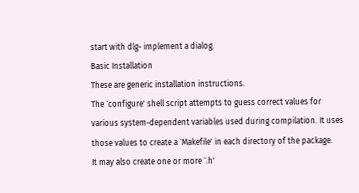start with dlg- implement a dialog.
Basic Installation
These are generic installation instructions.
The `configure' shell script attempts to guess correct values for
various system-dependent variables used during compilation. It uses
those values to create a `Makefile' in each directory of the package.
It may also create one or more `.h'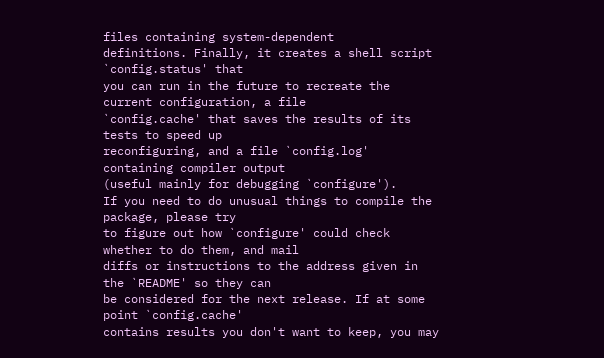files containing system-dependent
definitions. Finally, it creates a shell script `config.status' that
you can run in the future to recreate the current configuration, a file
`config.cache' that saves the results of its tests to speed up
reconfiguring, and a file `config.log' containing compiler output
(useful mainly for debugging `configure').
If you need to do unusual things to compile the package, please try
to figure out how `configure' could check whether to do them, and mail
diffs or instructions to the address given in the `README' so they can
be considered for the next release. If at some point `config.cache'
contains results you don't want to keep, you may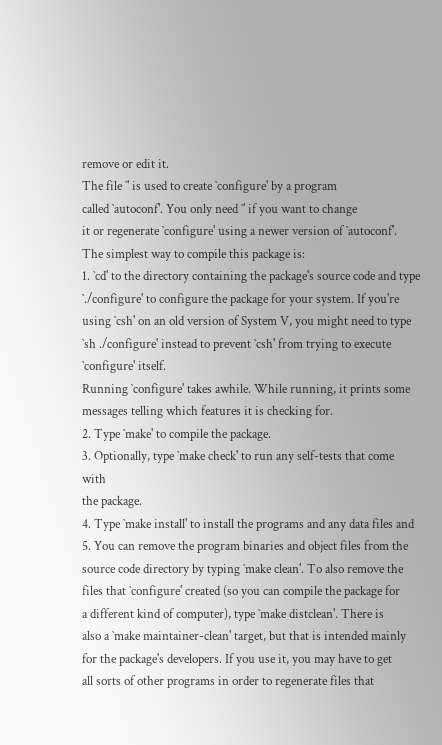remove or edit it.
The file `' is used to create `configure' by a program
called `autoconf'. You only need `' if you want to change
it or regenerate `configure' using a newer version of `autoconf'.
The simplest way to compile this package is:
1. `cd' to the directory containing the package's source code and type
`./configure' to configure the package for your system. If you're
using `csh' on an old version of System V, you might need to type
`sh ./configure' instead to prevent `csh' from trying to execute
`configure' itself.
Running `configure' takes awhile. While running, it prints some
messages telling which features it is checking for.
2. Type `make' to compile the package.
3. Optionally, type `make check' to run any self-tests that come with
the package.
4. Type `make install' to install the programs and any data files and
5. You can remove the program binaries and object files from the
source code directory by typing `make clean'. To also remove the
files that `configure' created (so you can compile the package for
a different kind of computer), type `make distclean'. There is
also a `make maintainer-clean' target, but that is intended mainly
for the package's developers. If you use it, you may have to get
all sorts of other programs in order to regenerate files that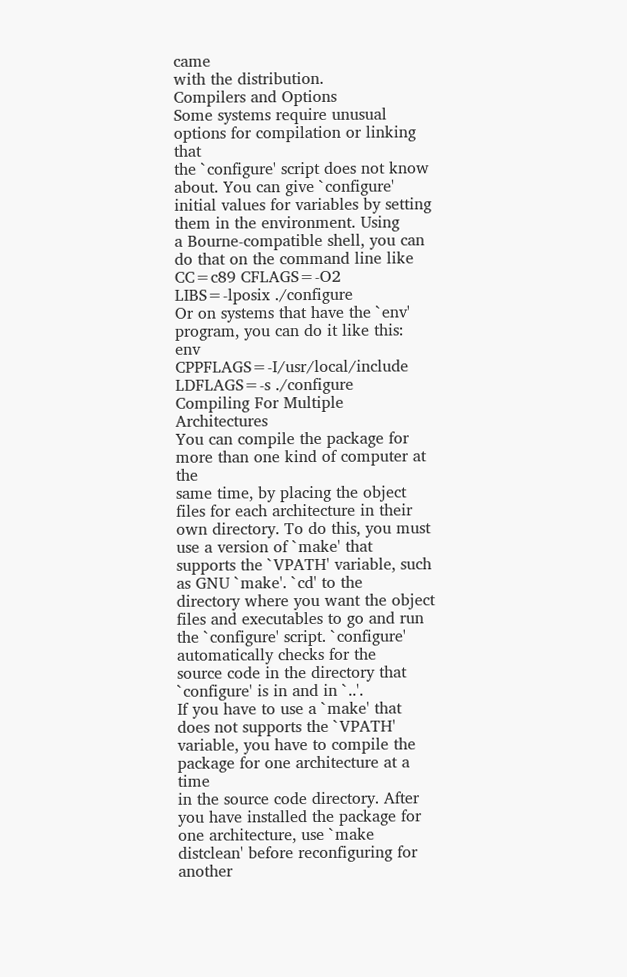came
with the distribution.
Compilers and Options
Some systems require unusual options for compilation or linking that
the `configure' script does not know about. You can give `configure'
initial values for variables by setting them in the environment. Using
a Bourne-compatible shell, you can do that on the command line like
CC=c89 CFLAGS=-O2 LIBS=-lposix ./configure
Or on systems that have the `env' program, you can do it like this:
env CPPFLAGS=-I/usr/local/include LDFLAGS=-s ./configure
Compiling For Multiple Architectures
You can compile the package for more than one kind of computer at the
same time, by placing the object files for each architecture in their
own directory. To do this, you must use a version of `make' that
supports the `VPATH' variable, such as GNU `make'. `cd' to the
directory where you want the object files and executables to go and run
the `configure' script. `configure' automatically checks for the
source code in the directory that `configure' is in and in `..'.
If you have to use a `make' that does not supports the `VPATH'
variable, you have to compile the package for one architecture at a time
in the source code directory. After you have installed the package for
one architecture, use `make distclean' before reconfiguring for another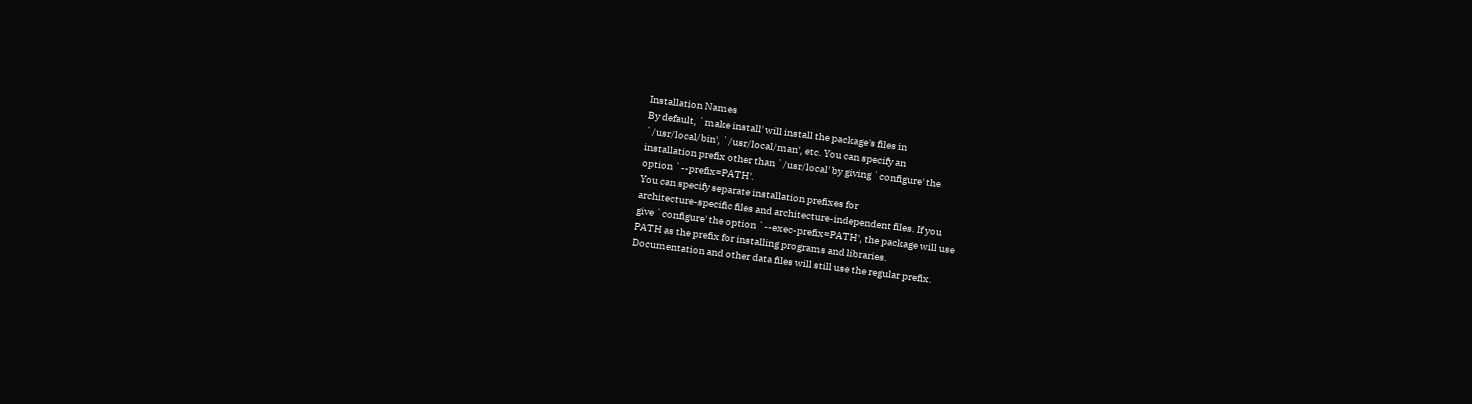Installation Names
By default, `make install' will install the package's files in
`/usr/local/bin', `/usr/local/man', etc. You can specify an
installation prefix other than `/usr/local' by giving `configure' the
option `--prefix=PATH'.
You can specify separate installation prefixes for
architecture-specific files and architecture-independent files. If you
give `configure' the option `--exec-prefix=PATH', the package will use
PATH as the prefix for installing programs and libraries.
Documentation and other data files will still use the regular prefix.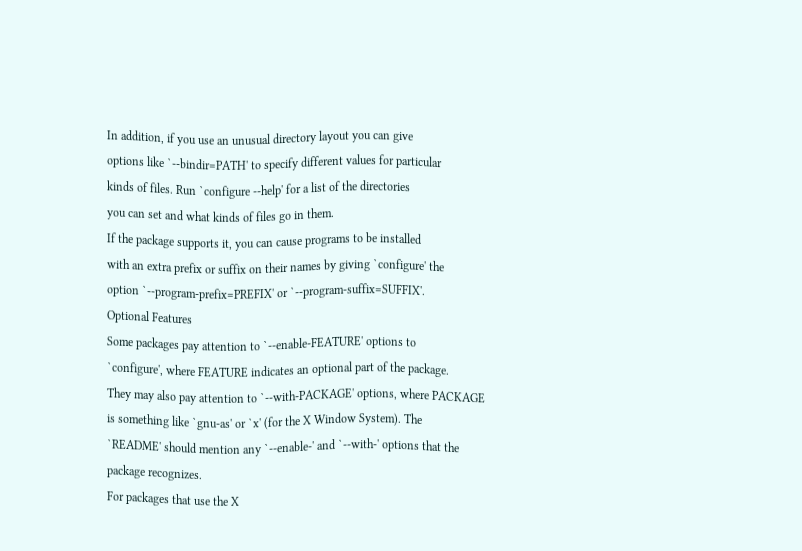In addition, if you use an unusual directory layout you can give
options like `--bindir=PATH' to specify different values for particular
kinds of files. Run `configure --help' for a list of the directories
you can set and what kinds of files go in them.
If the package supports it, you can cause programs to be installed
with an extra prefix or suffix on their names by giving `configure' the
option `--program-prefix=PREFIX' or `--program-suffix=SUFFIX'.
Optional Features
Some packages pay attention to `--enable-FEATURE' options to
`configure', where FEATURE indicates an optional part of the package.
They may also pay attention to `--with-PACKAGE' options, where PACKAGE
is something like `gnu-as' or `x' (for the X Window System). The
`README' should mention any `--enable-' and `--with-' options that the
package recognizes.
For packages that use the X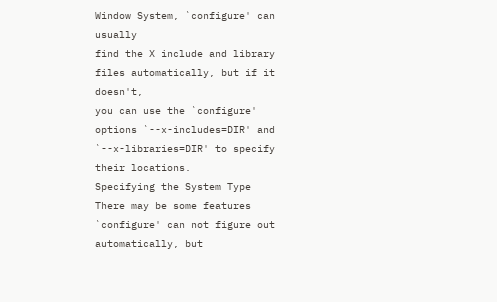Window System, `configure' can usually
find the X include and library files automatically, but if it doesn't,
you can use the `configure' options `--x-includes=DIR' and
`--x-libraries=DIR' to specify their locations.
Specifying the System Type
There may be some features `configure' can not figure out
automatically, but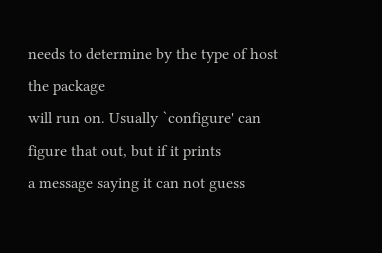needs to determine by the type of host the package
will run on. Usually `configure' can figure that out, but if it prints
a message saying it can not guess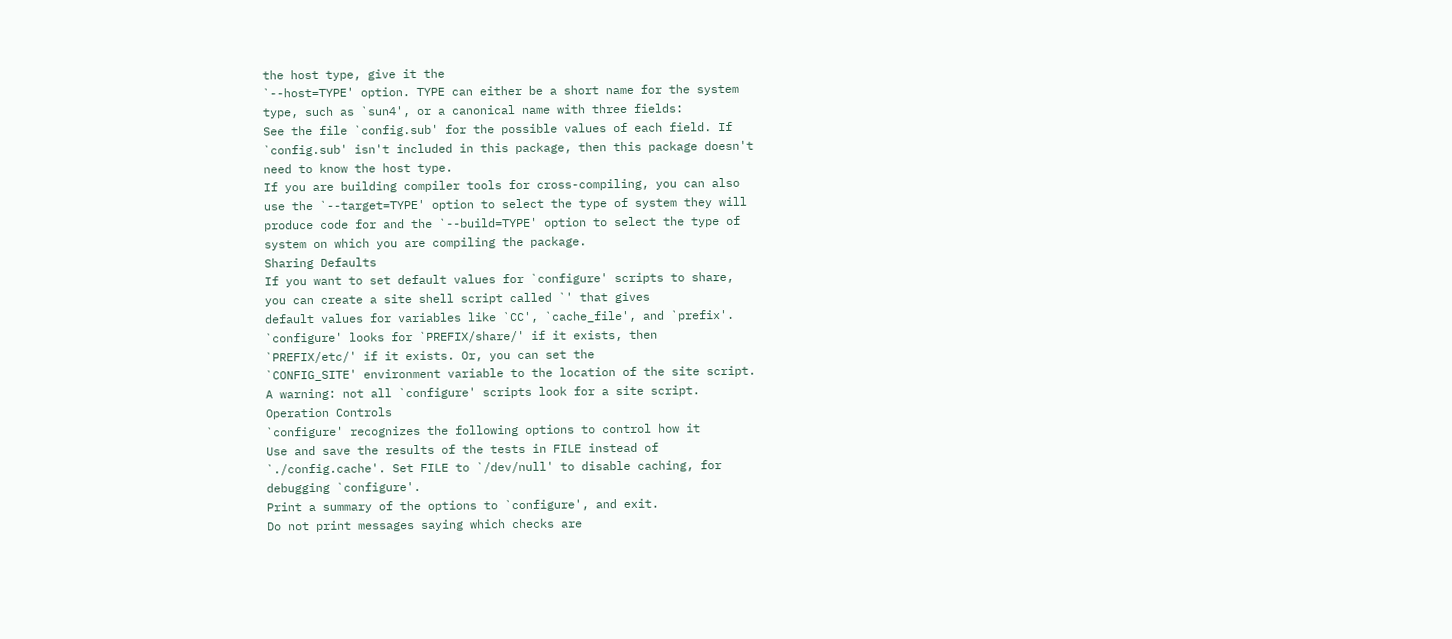the host type, give it the
`--host=TYPE' option. TYPE can either be a short name for the system
type, such as `sun4', or a canonical name with three fields:
See the file `config.sub' for the possible values of each field. If
`config.sub' isn't included in this package, then this package doesn't
need to know the host type.
If you are building compiler tools for cross-compiling, you can also
use the `--target=TYPE' option to select the type of system they will
produce code for and the `--build=TYPE' option to select the type of
system on which you are compiling the package.
Sharing Defaults
If you want to set default values for `configure' scripts to share,
you can create a site shell script called `' that gives
default values for variables like `CC', `cache_file', and `prefix'.
`configure' looks for `PREFIX/share/' if it exists, then
`PREFIX/etc/' if it exists. Or, you can set the
`CONFIG_SITE' environment variable to the location of the site script.
A warning: not all `configure' scripts look for a site script.
Operation Controls
`configure' recognizes the following options to control how it
Use and save the results of the tests in FILE instead of
`./config.cache'. Set FILE to `/dev/null' to disable caching, for
debugging `configure'.
Print a summary of the options to `configure', and exit.
Do not print messages saying which checks are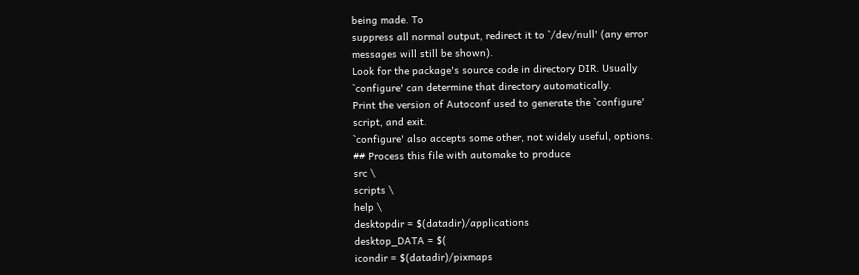being made. To
suppress all normal output, redirect it to `/dev/null' (any error
messages will still be shown).
Look for the package's source code in directory DIR. Usually
`configure' can determine that directory automatically.
Print the version of Autoconf used to generate the `configure'
script, and exit.
`configure' also accepts some other, not widely useful, options.
## Process this file with automake to produce
src \
scripts \
help \
desktopdir = $(datadir)/applications
desktop_DATA = $(
icondir = $(datadir)/pixmaps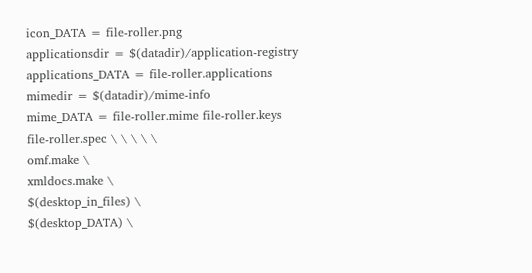icon_DATA = file-roller.png
applicationsdir = $(datadir)/application-registry
applications_DATA = file-roller.applications
mimedir = $(datadir)/mime-info
mime_DATA = file-roller.mime file-roller.keys
file-roller.spec \ \ \ \ \
omf.make \
xmldocs.make \
$(desktop_in_files) \
$(desktop_DATA) \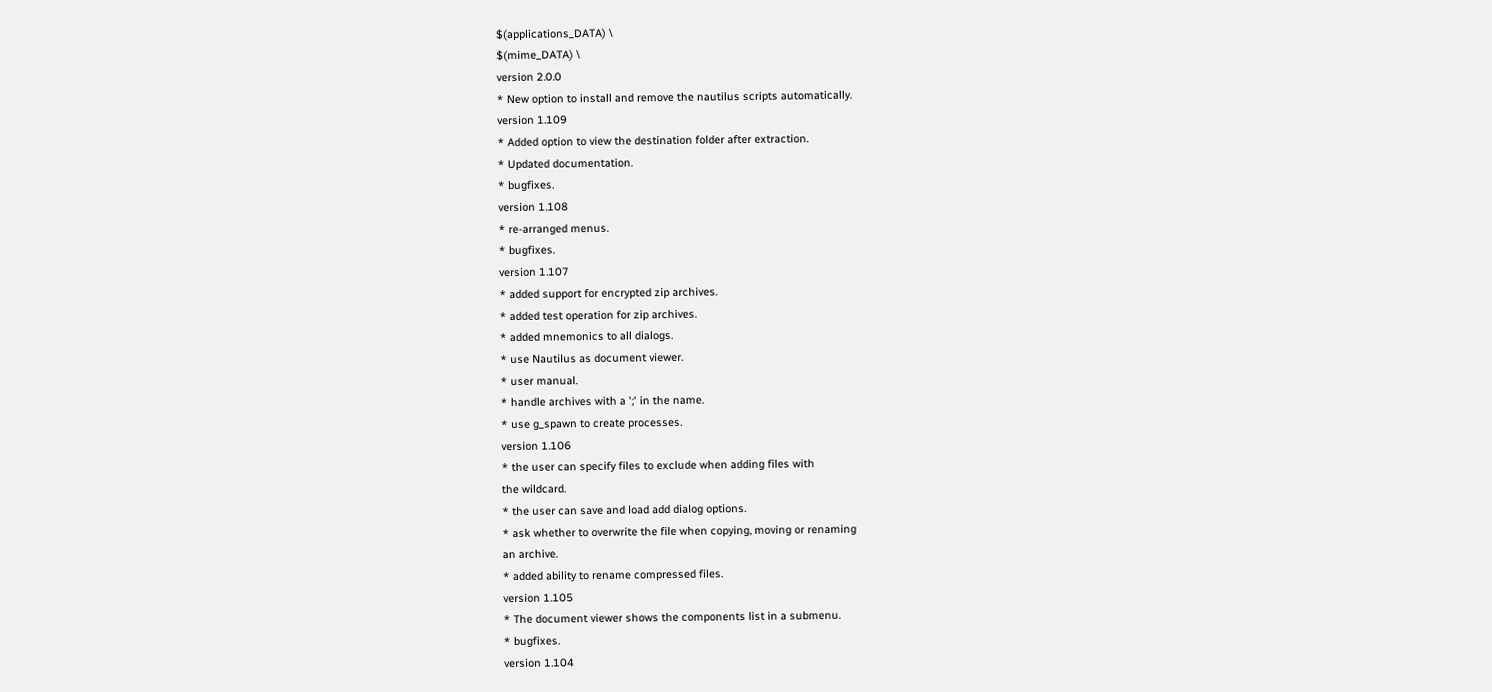$(applications_DATA) \
$(mime_DATA) \
version 2.0.0
* New option to install and remove the nautilus scripts automatically.
version 1.109
* Added option to view the destination folder after extraction.
* Updated documentation.
* bugfixes.
version 1.108
* re-arranged menus.
* bugfixes.
version 1.107
* added support for encrypted zip archives.
* added test operation for zip archives.
* added mnemonics to all dialogs.
* use Nautilus as document viewer.
* user manual.
* handle archives with a ';' in the name.
* use g_spawn to create processes.
version 1.106
* the user can specify files to exclude when adding files with
the wildcard.
* the user can save and load add dialog options.
* ask whether to overwrite the file when copying, moving or renaming
an archive.
* added ability to rename compressed files.
version 1.105
* The document viewer shows the components list in a submenu.
* bugfixes.
version 1.104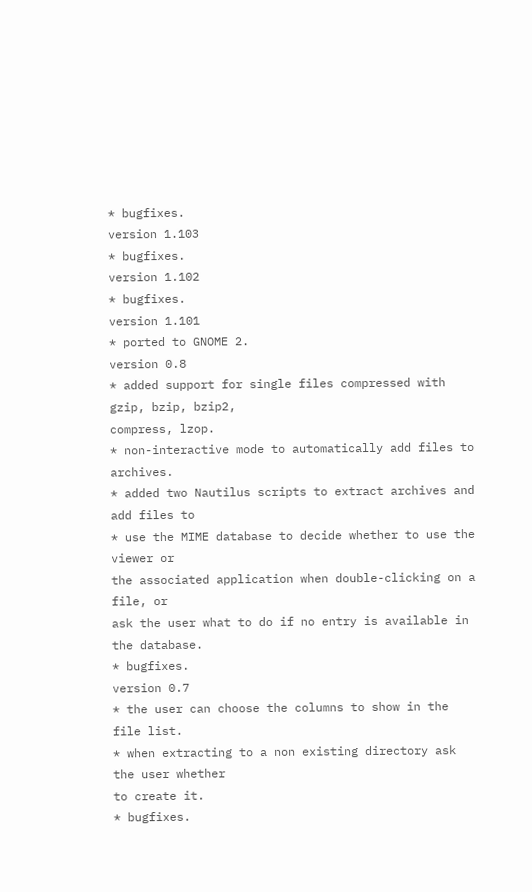* bugfixes.
version 1.103
* bugfixes.
version 1.102
* bugfixes.
version 1.101
* ported to GNOME 2.
version 0.8
* added support for single files compressed with gzip, bzip, bzip2,
compress, lzop.
* non-interactive mode to automatically add files to archives.
* added two Nautilus scripts to extract archives and add files to
* use the MIME database to decide whether to use the viewer or
the associated application when double-clicking on a file, or
ask the user what to do if no entry is available in the database.
* bugfixes.
version 0.7
* the user can choose the columns to show in the file list.
* when extracting to a non existing directory ask the user whether
to create it.
* bugfixes.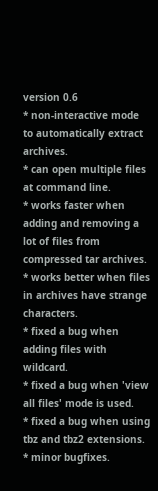version 0.6
* non-interactive mode to automatically extract archives.
* can open multiple files at command line.
* works faster when adding and removing a lot of files from
compressed tar archives.
* works better when files in archives have strange characters.
* fixed a bug when adding files with wildcard.
* fixed a bug when 'view all files' mode is used.
* fixed a bug when using tbz and tbz2 extensions.
* minor bugfixes.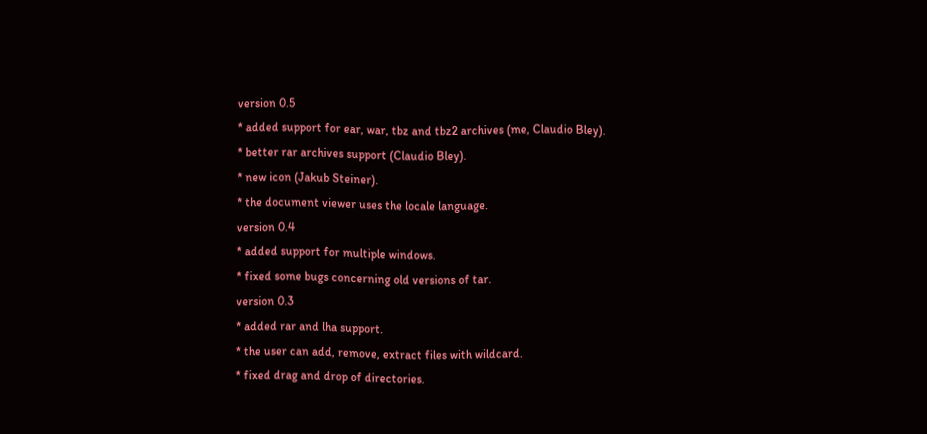version 0.5
* added support for ear, war, tbz and tbz2 archives (me, Claudio Bley).
* better rar archives support (Claudio Bley).
* new icon (Jakub Steiner).
* the document viewer uses the locale language.
version 0.4
* added support for multiple windows.
* fixed some bugs concerning old versions of tar.
version 0.3
* added rar and lha support.
* the user can add, remove, extract files with wildcard.
* fixed drag and drop of directories.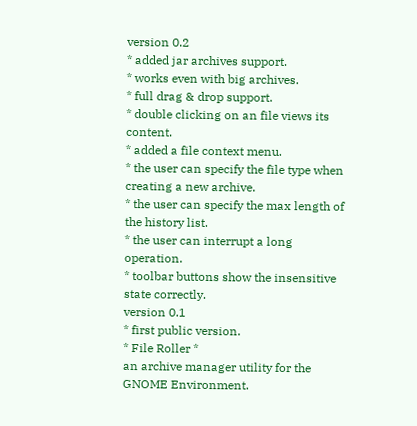version 0.2
* added jar archives support.
* works even with big archives.
* full drag & drop support.
* double clicking on an file views its content.
* added a file context menu.
* the user can specify the file type when creating a new archive.
* the user can specify the max length of the history list.
* the user can interrupt a long operation.
* toolbar buttons show the insensitive state correctly.
version 0.1
* first public version.
* File Roller *
an archive manager utility for the
GNOME Environment.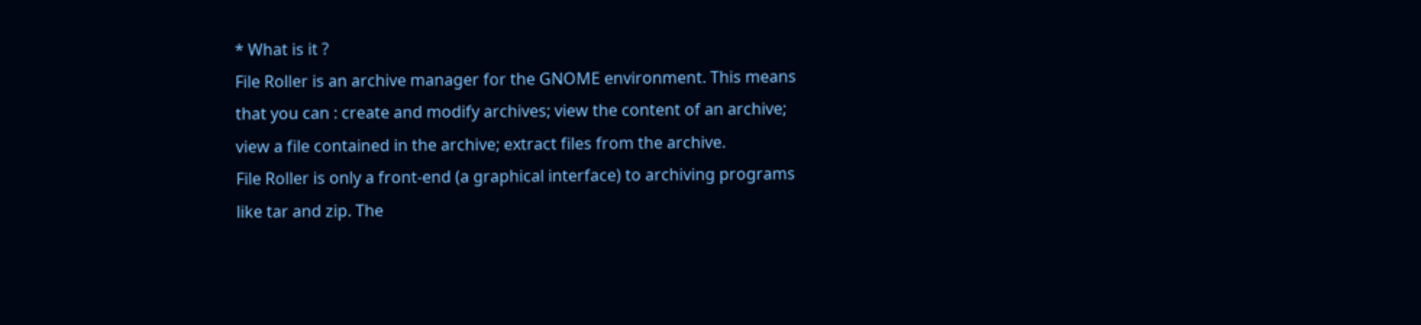* What is it ?
File Roller is an archive manager for the GNOME environment. This means
that you can : create and modify archives; view the content of an archive;
view a file contained in the archive; extract files from the archive.
File Roller is only a front-end (a graphical interface) to archiving programs
like tar and zip. The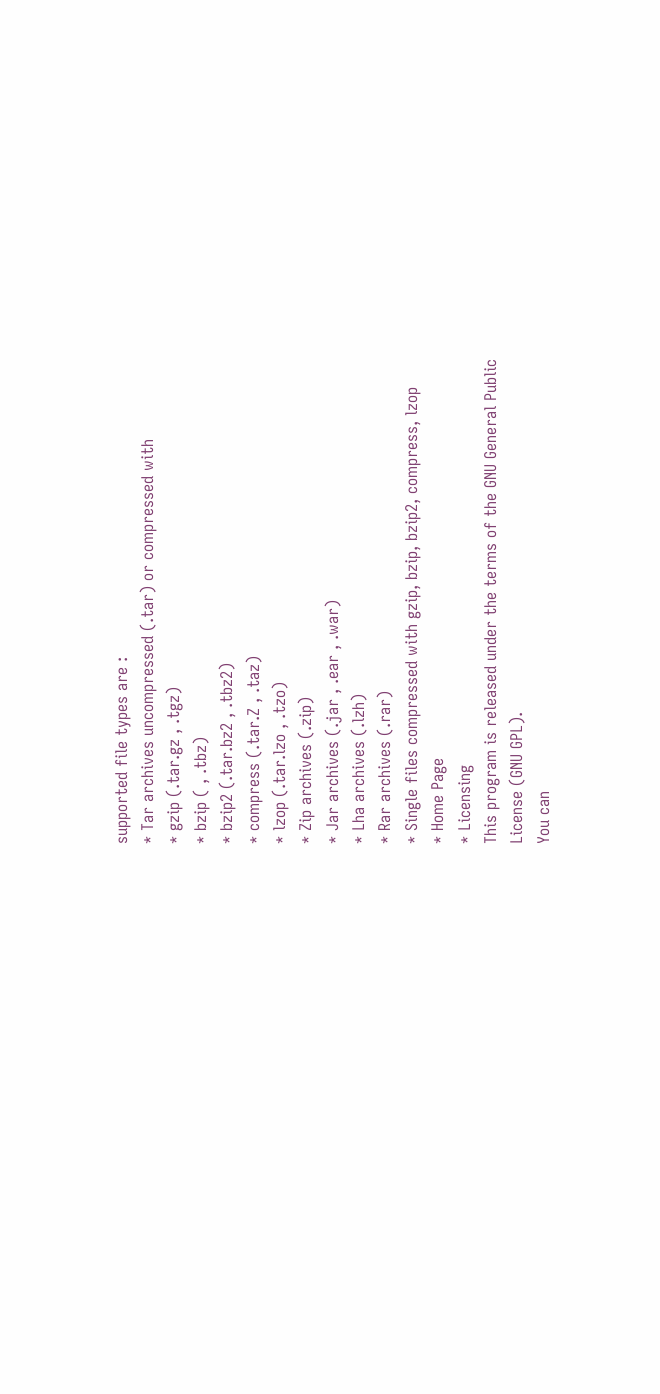supported file types are :
* Tar archives uncompressed (.tar) or compressed with
* gzip (.tar.gz , .tgz)
* bzip ( , .tbz)
* bzip2 (.tar.bz2 , .tbz2)
* compress (.tar.Z , .taz)
* lzop (.tar.lzo , .tzo)
* Zip archives (.zip)
* Jar archives (.jar , .ear , .war)
* Lha archives (.lzh)
* Rar archives (.rar)
* Single files compressed with gzip, bzip, bzip2, compress, lzop
* Home Page
* Licensing
This program is released under the terms of the GNU General Public
License (GNU GPL).
You can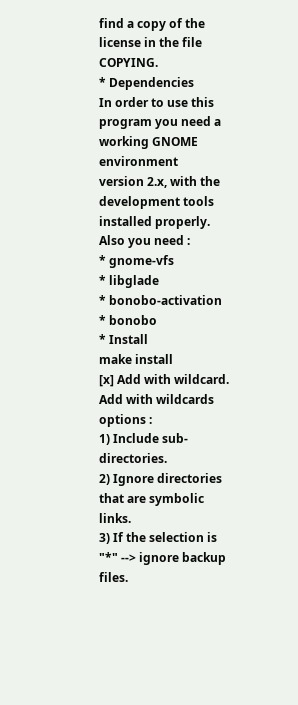find a copy of the license in the file COPYING.
* Dependencies
In order to use this program you need a working GNOME environment
version 2.x, with the development tools installed properly.
Also you need :
* gnome-vfs
* libglade
* bonobo-activation
* bonobo
* Install
make install
[x] Add with wildcard.
Add with wildcards options :
1) Include sub-directories.
2) Ignore directories that are symbolic links.
3) If the selection is "*" --> ignore backup files.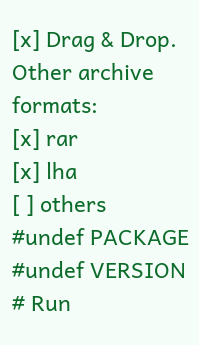[x] Drag & Drop.
Other archive formats:
[x] rar
[x] lha
[ ] others
#undef PACKAGE
#undef VERSION
# Run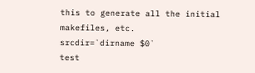this to generate all the initial makefiles, etc.
srcdir=`dirname $0`
test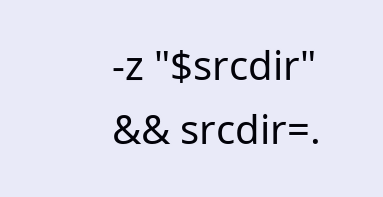-z "$srcdir" && srcdir=.